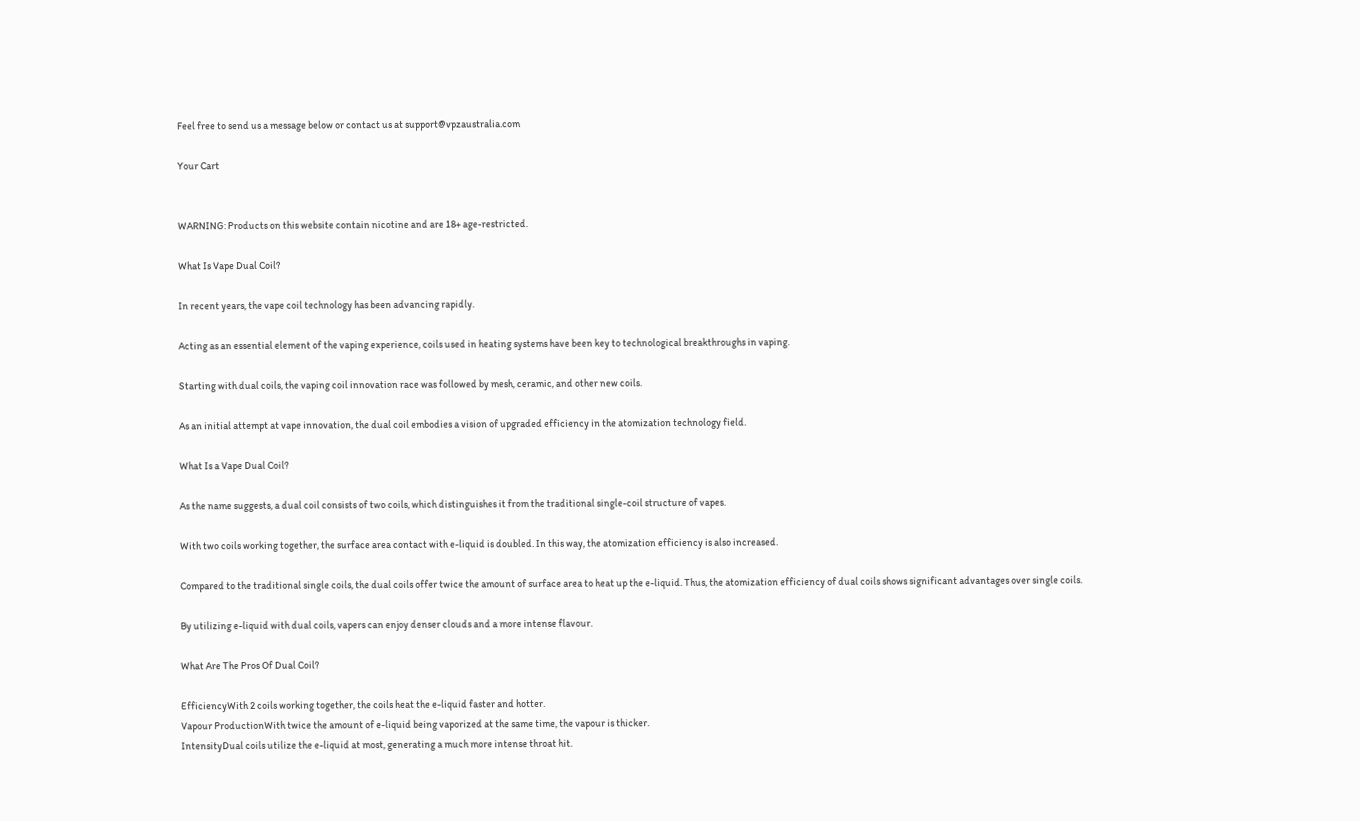Feel free to send us a message below or contact us at support@vpzaustralia.com

Your Cart


WARNING: Products on this website contain nicotine and are 18+ age-restricted.

What Is Vape Dual Coil?

In recent years, the vape coil technology has been advancing rapidly.

Acting as an essential element of the vaping experience, coils used in heating systems have been key to technological breakthroughs in vaping.

Starting with dual coils, the vaping coil innovation race was followed by mesh, ceramic, and other new coils.

As an initial attempt at vape innovation, the dual coil embodies a vision of upgraded efficiency in the atomization technology field.

What Is a Vape Dual Coil?

As the name suggests, a dual coil consists of two coils, which distinguishes it from the traditional single-coil structure of vapes.

With two coils working together, the surface area contact with e-liquid is doubled. In this way, the atomization efficiency is also increased.

Compared to the traditional single coils, the dual coils offer twice the amount of surface area to heat up the e-liquid. Thus, the atomization efficiency of dual coils shows significant advantages over single coils.

By utilizing e-liquid with dual coils, vapers can enjoy denser clouds and a more intense flavour.

What Are The Pros Of Dual Coil?

EfficiencyWith 2 coils working together, the coils heat the e-liquid faster and hotter.
Vapour ProductionWith twice the amount of e-liquid being vaporized at the same time, the vapour is thicker.
IntensityDual coils utilize the e-liquid at most, generating a much more intense throat hit.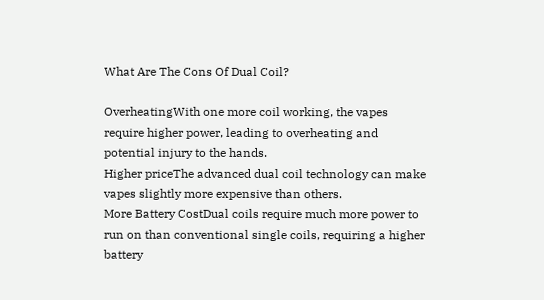What Are The Cons Of Dual Coil?

OverheatingWith one more coil working, the vapes require higher power, leading to overheating and potential injury to the hands.
Higher priceThe advanced dual coil technology can make vapes slightly more expensive than others.
More Battery CostDual coils require much more power to run on than conventional single coils, requiring a higher battery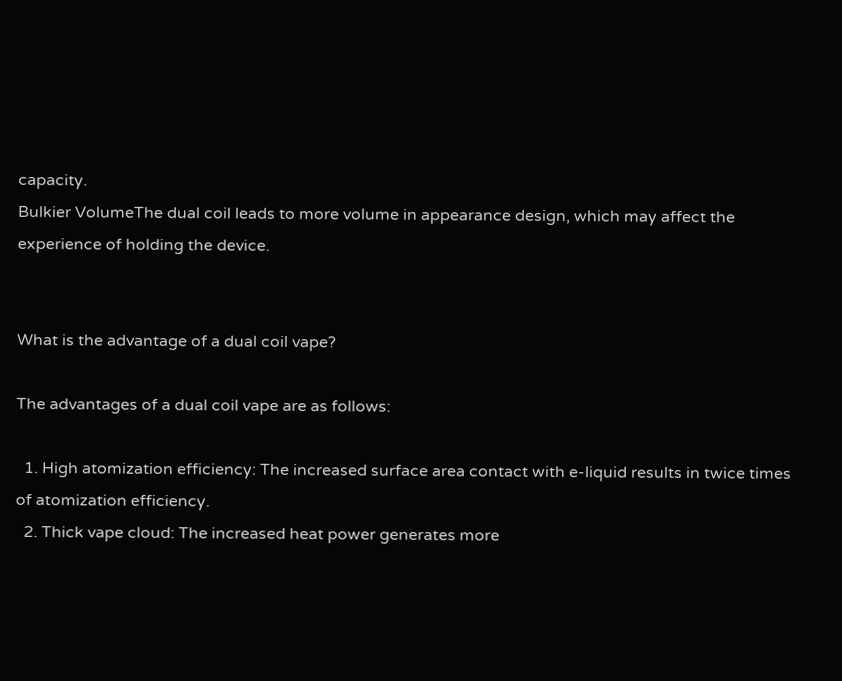capacity.
Bulkier VolumeThe dual coil leads to more volume in appearance design, which may affect the experience of holding the device.


What is the advantage of a dual coil vape?

The advantages of a dual coil vape are as follows:

  1. High atomization efficiency: The increased surface area contact with e-liquid results in twice times of atomization efficiency.
  2. Thick vape cloud: The increased heat power generates more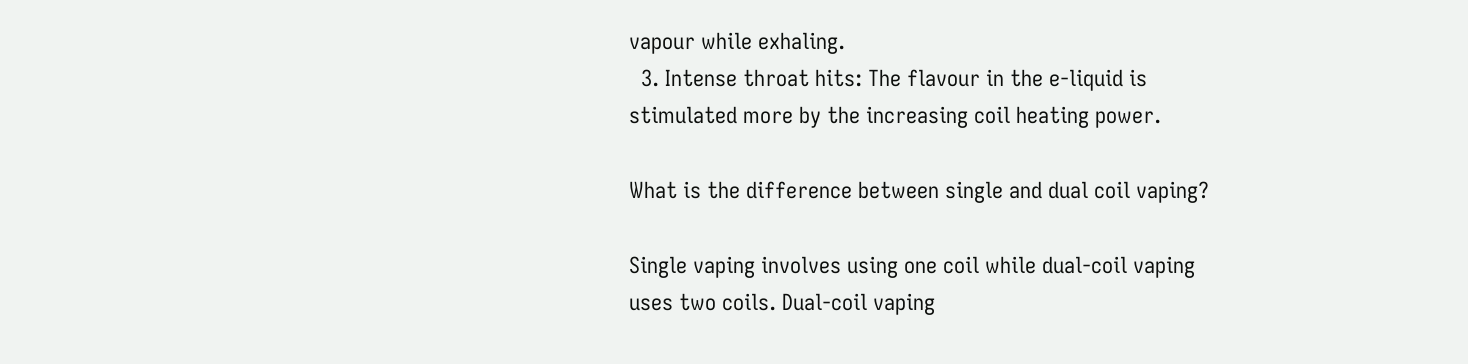vapour while exhaling.
  3. Intense throat hits: The flavour in the e-liquid is stimulated more by the increasing coil heating power.

What is the difference between single and dual coil vaping?

Single vaping involves using one coil while dual-coil vaping uses two coils. Dual-coil vaping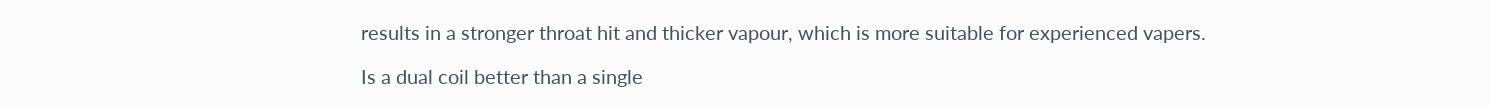results in a stronger throat hit and thicker vapour, which is more suitable for experienced vapers.

Is a dual coil better than a single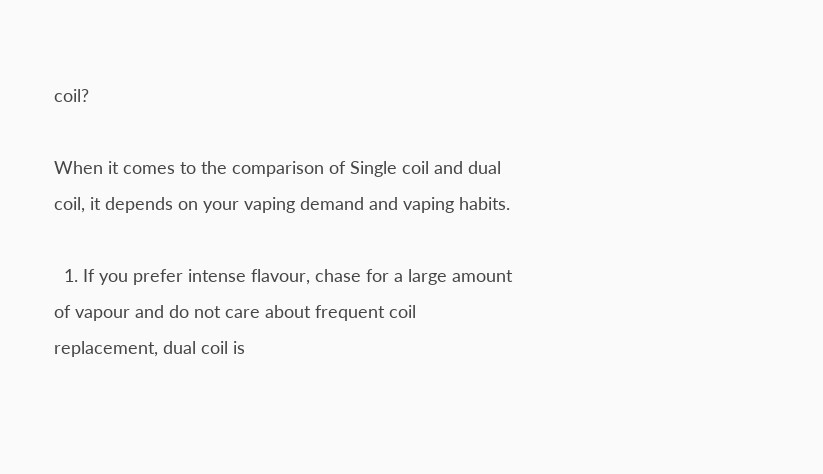coil?

When it comes to the comparison of Single coil and dual coil, it depends on your vaping demand and vaping habits.

  1. If you prefer intense flavour, chase for a large amount of vapour and do not care about frequent coil replacement, dual coil is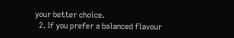your better choice.
  2. If you prefer a balanced flavour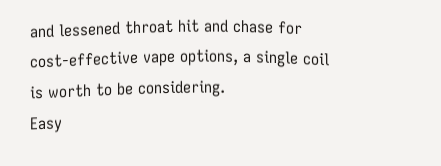and lessened throat hit and chase for cost-effective vape options, a single coil is worth to be considering.
Easy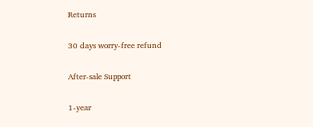Returns

30 days worry-free refund

After-sale Support

1-year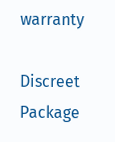warranty

Discreet Package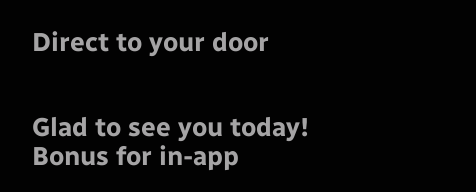Direct to your door


Glad to see you today!
Bonus for in-app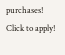purchases!  Click to apply!